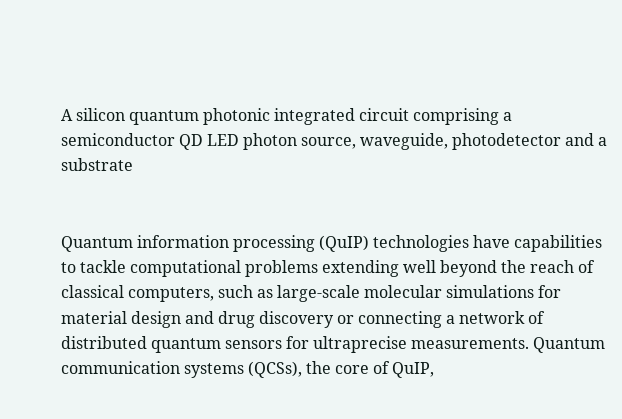A silicon quantum photonic integrated circuit comprising a semiconductor QD LED photon source, waveguide, photodetector and a substrate


Quantum information processing (QuIP) technologies have capabilities to tackle computational problems extending well beyond the reach of classical computers, such as large-scale molecular simulations for material design and drug discovery or connecting a network of distributed quantum sensors for ultraprecise measurements. Quantum communication systems (QCSs), the core of QuIP,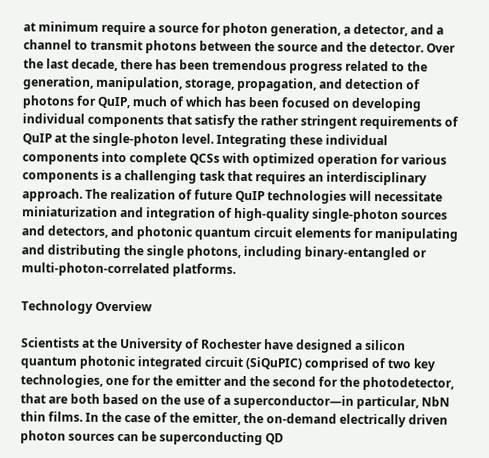at minimum require a source for photon generation, a detector, and a channel to transmit photons between the source and the detector. Over the last decade, there has been tremendous progress related to the generation, manipulation, storage, propagation, and detection of photons for QuIP, much of which has been focused on developing individual components that satisfy the rather stringent requirements of QuIP at the single-photon level. Integrating these individual components into complete QCSs with optimized operation for various components is a challenging task that requires an interdisciplinary approach. The realization of future QuIP technologies will necessitate miniaturization and integration of high-quality single-photon sources and detectors, and photonic quantum circuit elements for manipulating and distributing the single photons, including binary-entangled or multi-photon-correlated platforms.

Technology Overview

Scientists at the University of Rochester have designed a silicon quantum photonic integrated circuit (SiQuPIC) comprised of two key technologies, one for the emitter and the second for the photodetector, that are both based on the use of a superconductor—in particular, NbN thin films. In the case of the emitter, the on-demand electrically driven photon sources can be superconducting QD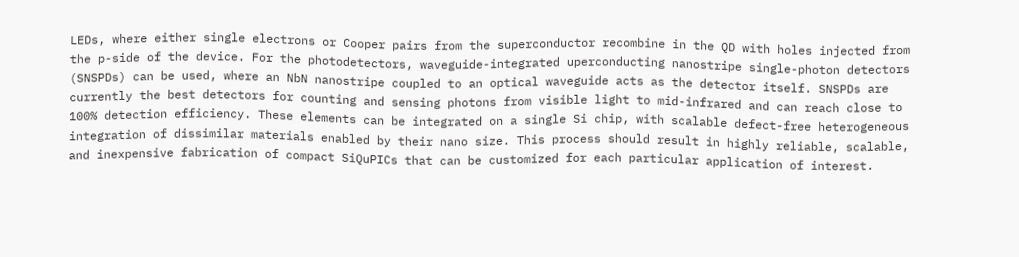LEDs, where either single electrons or Cooper pairs from the superconductor recombine in the QD with holes injected from the p-side of the device. For the photodetectors, waveguide-integrated uperconducting nanostripe single-photon detectors (SNSPDs) can be used, where an NbN nanostripe coupled to an optical waveguide acts as the detector itself. SNSPDs are currently the best detectors for counting and sensing photons from visible light to mid-infrared and can reach close to 100% detection efficiency. These elements can be integrated on a single Si chip, with scalable defect-free heterogeneous integration of dissimilar materials enabled by their nano size. This process should result in highly reliable, scalable, and inexpensive fabrication of compact SiQuPICs that can be customized for each particular application of interest.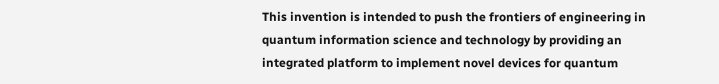This invention is intended to push the frontiers of engineering in quantum information science and technology by providing an integrated platform to implement novel devices for quantum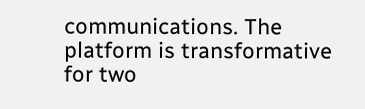communications. The platform is transformative for two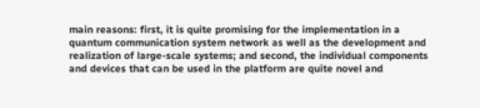main reasons: first, it is quite promising for the implementation in a quantum communication system network as well as the development and realization of large-scale systems; and second, the individual components and devices that can be used in the platform are quite novel and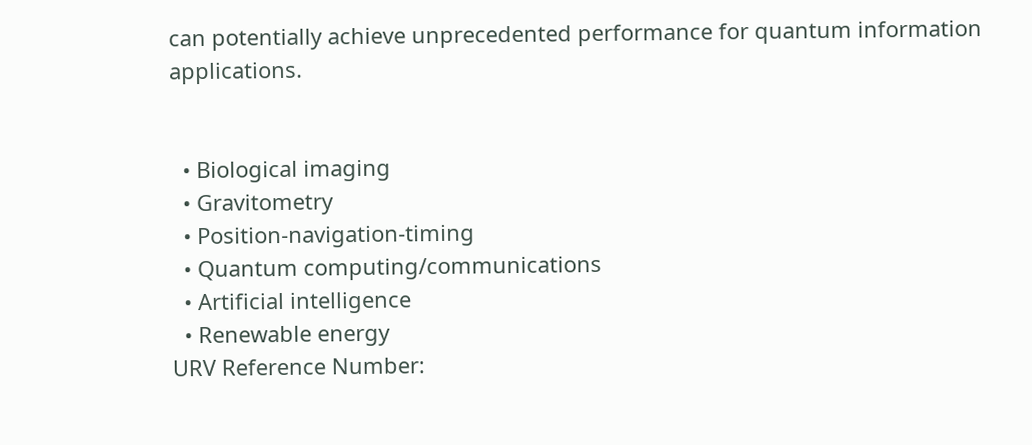can potentially achieve unprecedented performance for quantum information applications.


  • Biological imaging
  • Gravitometry
  • Position-navigation-timing
  • Quantum computing/communications
  • Artificial intelligence
  • Renewable energy
URV Reference Number: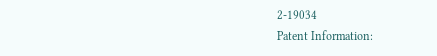2-19034
Patent Information: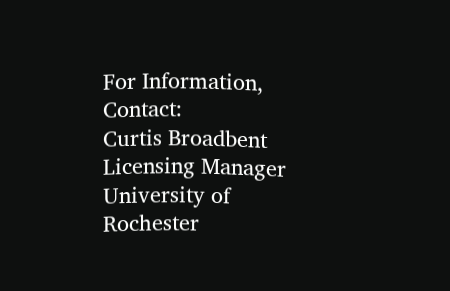For Information, Contact:
Curtis Broadbent
Licensing Manager
University of Rochester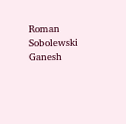Roman Sobolewski
Ganesh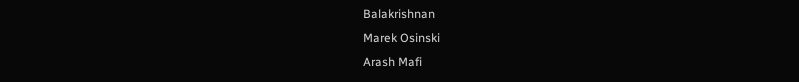Balakrishnan
Marek Osinski
Arash Mafi